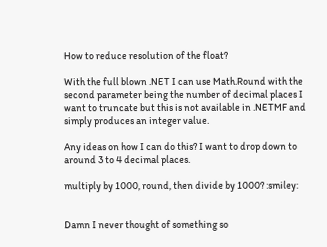How to reduce resolution of the float?

With the full blown .NET I can use Math.Round with the second parameter being the number of decimal places I want to truncate but this is not available in .NETMF and simply produces an integer value.

Any ideas on how I can do this? I want to drop down to around 3 to 4 decimal places.

multiply by 1000, round, then divide by 1000? :smiley:


Damn I never thought of something so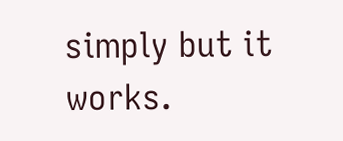simply but it works.